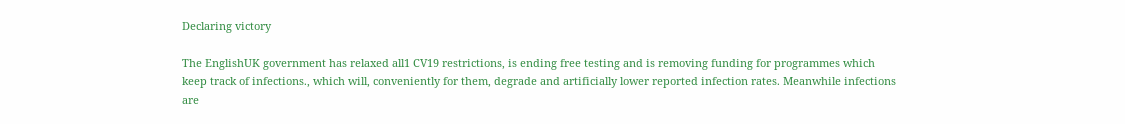Declaring victory

The EnglishUK government has relaxed all1 CV19 restrictions, is ending free testing and is removing funding for programmes which keep track of infections., which will, conveniently for them, degrade and artificially lower reported infection rates. Meanwhile infections are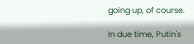going up, of course.

In due time, Putin's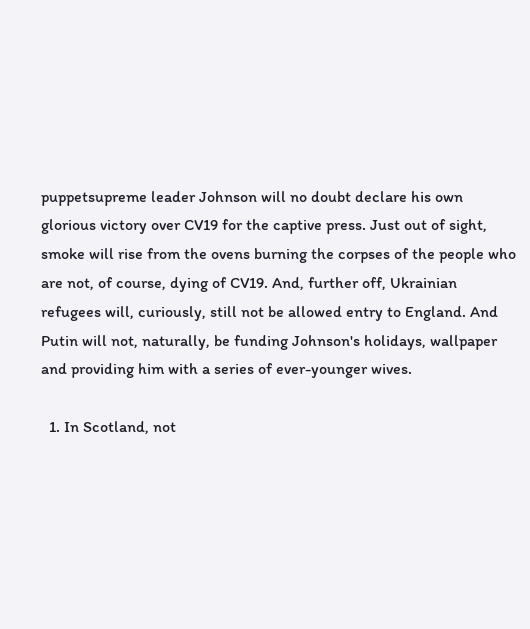puppetsupreme leader Johnson will no doubt declare his own glorious victory over CV19 for the captive press. Just out of sight, smoke will rise from the ovens burning the corpses of the people who are not, of course, dying of CV19. And, further off, Ukrainian refugees will, curiously, still not be allowed entry to England. And Putin will not, naturally, be funding Johnson's holidays, wallpaper and providing him with a series of ever-younger wives.

  1. In Scotland, not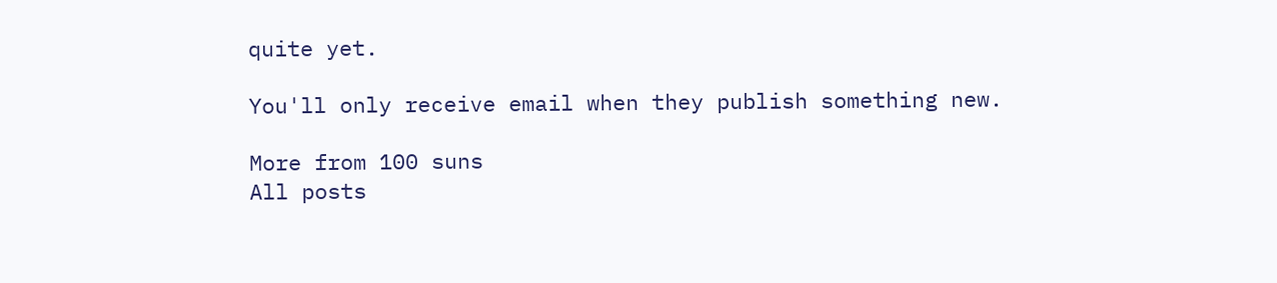quite yet.

You'll only receive email when they publish something new.

More from 100 suns
All posts